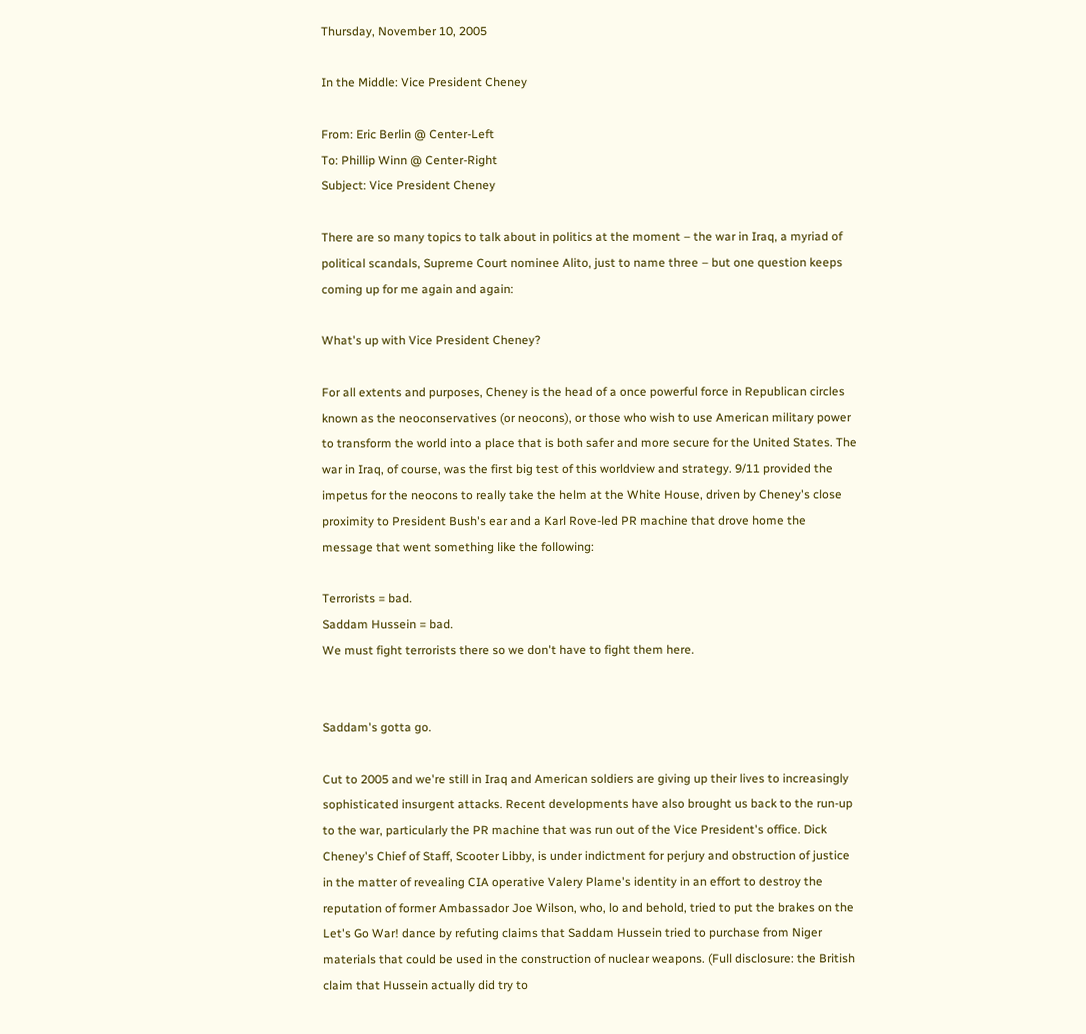Thursday, November 10, 2005

In the Middle: Vice President Cheney

From: Eric Berlin @ Center-Left
To: Phillip Winn @ Center-Right
Subject: Vice President Cheney

There are so many topics to talk about in politics at the moment – the war in Iraq, a myriad of political scandals, Supreme Court nominee Alito, just to name three – but one question keeps coming up for me again and again:

What's up with Vice President Cheney?

For all extents and purposes, Cheney is the head of a once powerful force in Republican circles known as the neoconservatives (or neocons), or those who wish to use American military power to transform the world into a place that is both safer and more secure for the United States. The war in Iraq, of course, was the first big test of this worldview and strategy. 9/11 provided the impetus for the neocons to really take the helm at the White House, driven by Cheney's close proximity to President Bush's ear and a Karl Rove-led PR machine that drove home the message that went something like the following:

Terrorists = bad.
Saddam Hussein = bad.
We must fight terrorists there so we don't have to fight them here.


Saddam's gotta go.

Cut to 2005 and we're still in Iraq and American soldiers are giving up their lives to increasingly sophisticated insurgent attacks. Recent developments have also brought us back to the run-up to the war, particularly the PR machine that was run out of the Vice President's office. Dick Cheney's Chief of Staff, Scooter Libby, is under indictment for perjury and obstruction of justice in the matter of revealing CIA operative Valery Plame's identity in an effort to destroy the reputation of former Ambassador Joe Wilson, who, lo and behold, tried to put the brakes on the Let's Go War! dance by refuting claims that Saddam Hussein tried to purchase from Niger materials that could be used in the construction of nuclear weapons. (Full disclosure: the British claim that Hussein actually did try to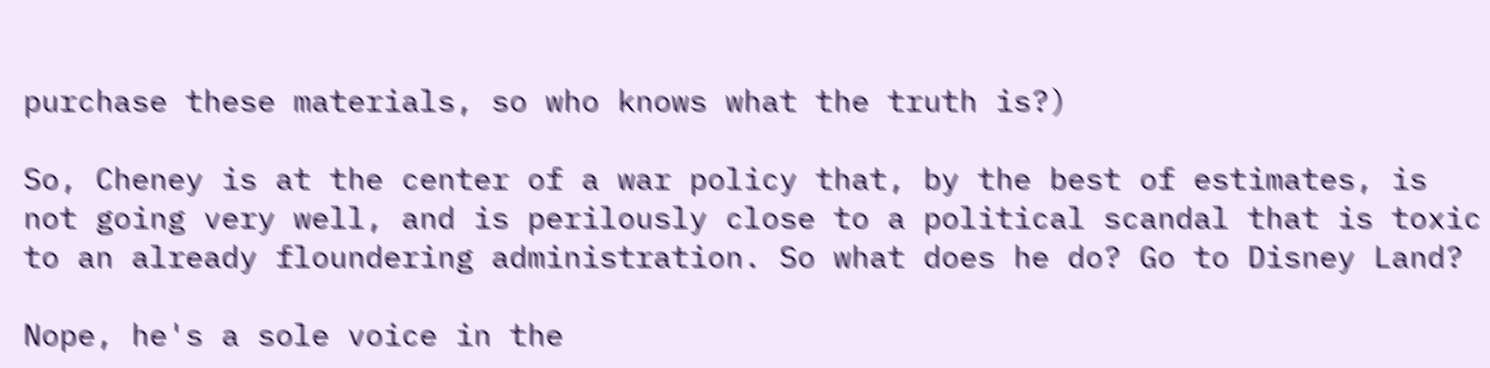purchase these materials, so who knows what the truth is?)

So, Cheney is at the center of a war policy that, by the best of estimates, is not going very well, and is perilously close to a political scandal that is toxic to an already floundering administration. So what does he do? Go to Disney Land?

Nope, he's a sole voice in the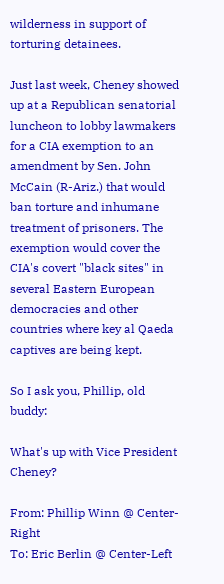wilderness in support of torturing detainees.

Just last week, Cheney showed up at a Republican senatorial luncheon to lobby lawmakers for a CIA exemption to an amendment by Sen. John McCain (R-Ariz.) that would ban torture and inhumane treatment of prisoners. The exemption would cover the CIA's covert "black sites" in several Eastern European democracies and other countries where key al Qaeda captives are being kept.

So I ask you, Phillip, old buddy:

What's up with Vice President Cheney?

From: Phillip Winn @ Center-Right
To: Eric Berlin @ Center-Left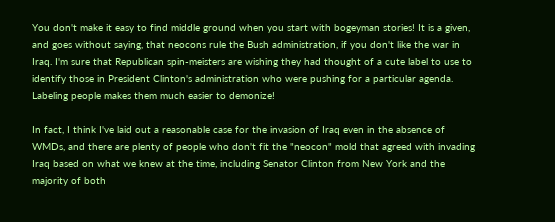You don't make it easy to find middle ground when you start with bogeyman stories! It is a given, and goes without saying, that neocons rule the Bush administration, if you don't like the war in Iraq. I'm sure that Republican spin-meisters are wishing they had thought of a cute label to use to identify those in President Clinton's administration who were pushing for a particular agenda. Labeling people makes them much easier to demonize!

In fact, I think I've laid out a reasonable case for the invasion of Iraq even in the absence of WMDs, and there are plenty of people who don't fit the "neocon" mold that agreed with invading Iraq based on what we knew at the time, including Senator Clinton from New York and the majority of both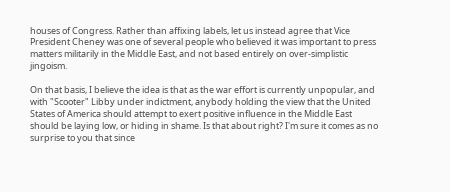houses of Congress. Rather than affixing labels, let us instead agree that Vice President Cheney was one of several people who believed it was important to press matters militarily in the Middle East, and not based entirely on over-simplistic jingoism.

On that basis, I believe the idea is that as the war effort is currently unpopular, and with "Scooter" Libby under indictment, anybody holding the view that the United States of America should attempt to exert positive influence in the Middle East should be laying low, or hiding in shame. Is that about right? I'm sure it comes as no surprise to you that since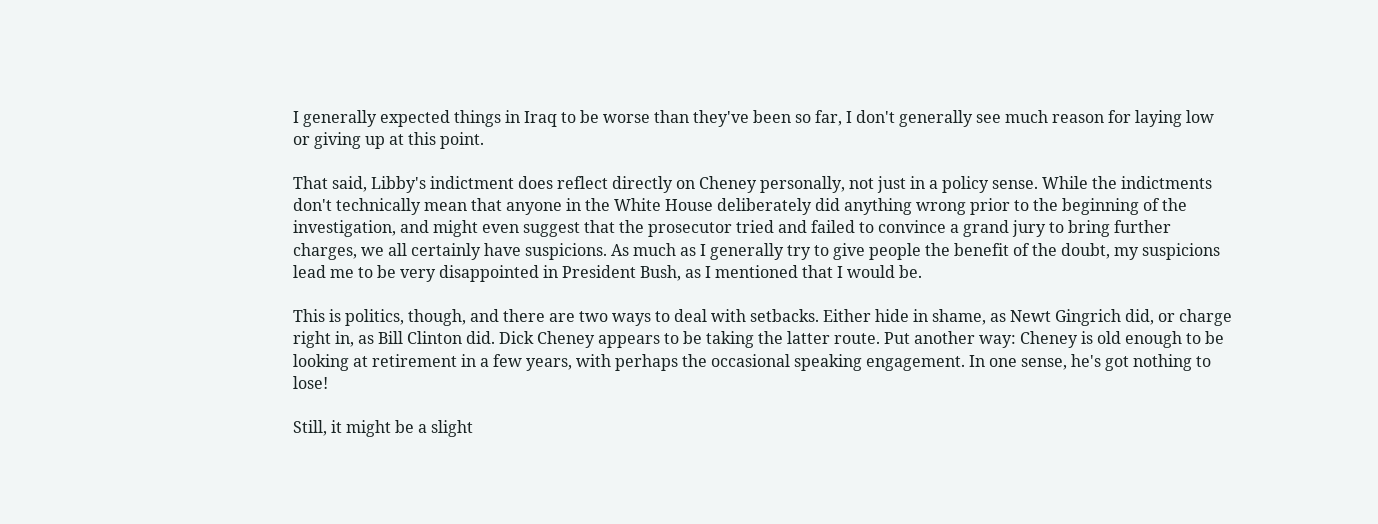I generally expected things in Iraq to be worse than they've been so far, I don't generally see much reason for laying low or giving up at this point.

That said, Libby's indictment does reflect directly on Cheney personally, not just in a policy sense. While the indictments don't technically mean that anyone in the White House deliberately did anything wrong prior to the beginning of the investigation, and might even suggest that the prosecutor tried and failed to convince a grand jury to bring further charges, we all certainly have suspicions. As much as I generally try to give people the benefit of the doubt, my suspicions lead me to be very disappointed in President Bush, as I mentioned that I would be.

This is politics, though, and there are two ways to deal with setbacks. Either hide in shame, as Newt Gingrich did, or charge right in, as Bill Clinton did. Dick Cheney appears to be taking the latter route. Put another way: Cheney is old enough to be looking at retirement in a few years, with perhaps the occasional speaking engagement. In one sense, he's got nothing to lose!

Still, it might be a slight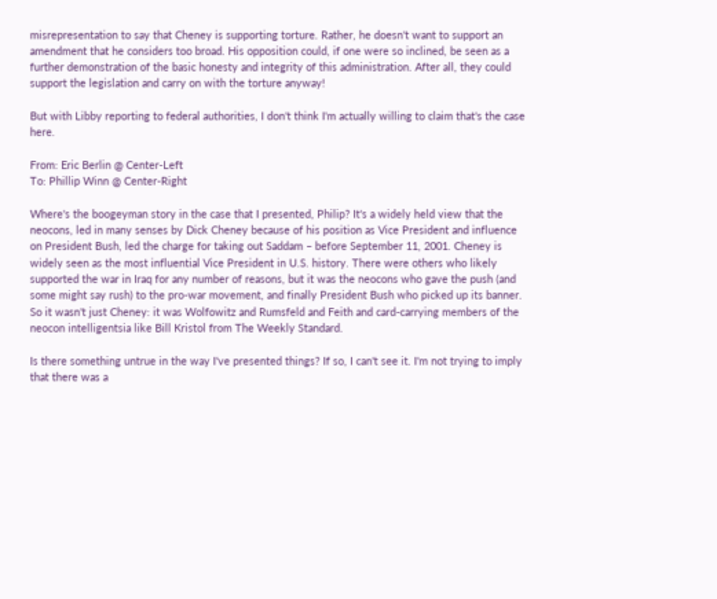misrepresentation to say that Cheney is supporting torture. Rather, he doesn't want to support an amendment that he considers too broad. His opposition could, if one were so inclined, be seen as a further demonstration of the basic honesty and integrity of this administration. After all, they could support the legislation and carry on with the torture anyway!

But with Libby reporting to federal authorities, I don't think I'm actually willing to claim that's the case here.

From: Eric Berlin @ Center-Left
To: Phillip Winn @ Center-Right

Where's the boogeyman story in the case that I presented, Philip? It's a widely held view that the neocons, led in many senses by Dick Cheney because of his position as Vice President and influence on President Bush, led the charge for taking out Saddam – before September 11, 2001. Cheney is widely seen as the most influential Vice President in U.S. history. There were others who likely supported the war in Iraq for any number of reasons, but it was the neocons who gave the push (and some might say rush) to the pro-war movement, and finally President Bush who picked up its banner. So it wasn't just Cheney: it was Wolfowitz and Rumsfeld and Feith and card-carrying members of the neocon intelligentsia like Bill Kristol from The Weekly Standard.

Is there something untrue in the way I've presented things? If so, I can't see it. I'm not trying to imply that there was a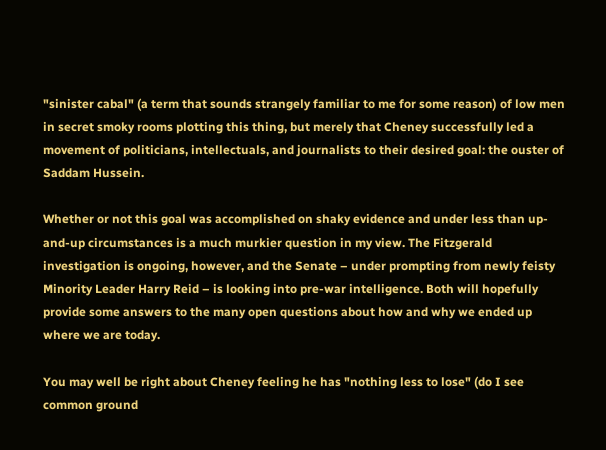"sinister cabal" (a term that sounds strangely familiar to me for some reason) of low men in secret smoky rooms plotting this thing, but merely that Cheney successfully led a movement of politicians, intellectuals, and journalists to their desired goal: the ouster of Saddam Hussein.

Whether or not this goal was accomplished on shaky evidence and under less than up-and-up circumstances is a much murkier question in my view. The Fitzgerald investigation is ongoing, however, and the Senate – under prompting from newly feisty Minority Leader Harry Reid – is looking into pre-war intelligence. Both will hopefully provide some answers to the many open questions about how and why we ended up where we are today.

You may well be right about Cheney feeling he has "nothing less to lose" (do I see common ground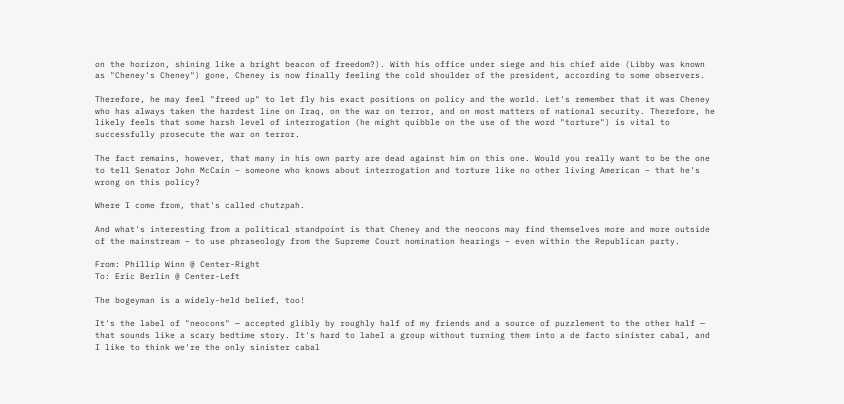on the horizon, shining like a bright beacon of freedom?). With his office under siege and his chief aide (Libby was known as "Cheney's Cheney") gone, Cheney is now finally feeling the cold shoulder of the president, according to some observers.

Therefore, he may feel "freed up" to let fly his exact positions on policy and the world. Let's remember that it was Cheney who has always taken the hardest line on Iraq, on the war on terror, and on most matters of national security. Therefore, he likely feels that some harsh level of interrogation (he might quibble on the use of the word "torture") is vital to successfully prosecute the war on terror.

The fact remains, however, that many in his own party are dead against him on this one. Would you really want to be the one to tell Senator John McCain – someone who knows about interrogation and torture like no other living American – that he's wrong on this policy?

Where I come from, that's called chutzpah.

And what's interesting from a political standpoint is that Cheney and the neocons may find themselves more and more outside of the mainstream – to use phraseology from the Supreme Court nomination hearings – even within the Republican party.

From: Phillip Winn @ Center-Right
To: Eric Berlin @ Center-Left

The bogeyman is a widely-held belief, too!

It's the label of "neocons" — accepted glibly by roughly half of my friends and a source of puzzlement to the other half — that sounds like a scary bedtime story. It's hard to label a group without turning them into a de facto sinister cabal, and I like to think we're the only sinister cabal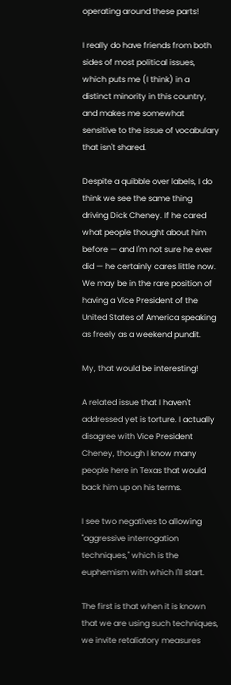operating around these parts!

I really do have friends from both sides of most political issues, which puts me (I think) in a distinct minority in this country, and makes me somewhat sensitive to the issue of vocabulary that isn't shared.

Despite a quibble over labels, I do think we see the same thing driving Dick Cheney. If he cared what people thought about him before — and I'm not sure he ever did — he certainly cares little now. We may be in the rare position of having a Vice President of the United States of America speaking as freely as a weekend pundit.

My, that would be interesting!

A related issue that I haven't addressed yet is torture. I actually disagree with Vice President Cheney, though I know many people here in Texas that would back him up on his terms.

I see two negatives to allowing "aggressive interrogation techniques," which is the euphemism with which I'll start.

The first is that when it is known that we are using such techniques, we invite retaliatory measures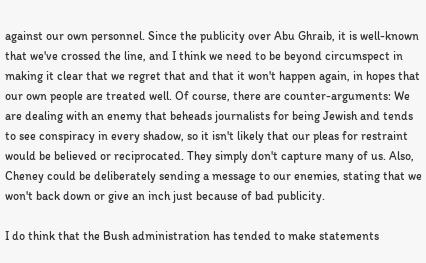against our own personnel. Since the publicity over Abu Ghraib, it is well-known that we've crossed the line, and I think we need to be beyond circumspect in making it clear that we regret that and that it won't happen again, in hopes that our own people are treated well. Of course, there are counter-arguments: We are dealing with an enemy that beheads journalists for being Jewish and tends to see conspiracy in every shadow, so it isn't likely that our pleas for restraint would be believed or reciprocated. They simply don't capture many of us. Also, Cheney could be deliberately sending a message to our enemies, stating that we won't back down or give an inch just because of bad publicity.

I do think that the Bush administration has tended to make statements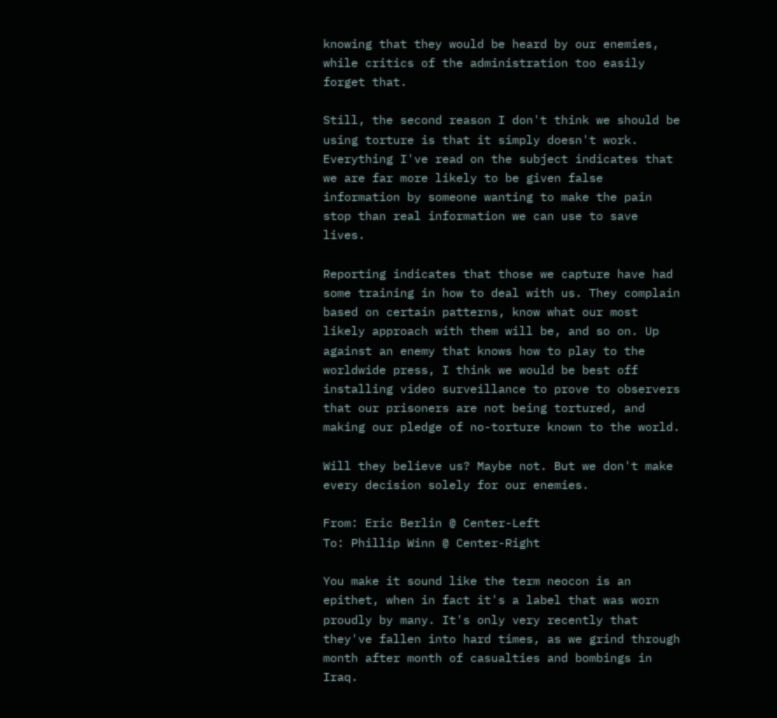knowing that they would be heard by our enemies, while critics of the administration too easily forget that.

Still, the second reason I don't think we should be using torture is that it simply doesn't work. Everything I've read on the subject indicates that we are far more likely to be given false information by someone wanting to make the pain stop than real information we can use to save lives.

Reporting indicates that those we capture have had some training in how to deal with us. They complain based on certain patterns, know what our most likely approach with them will be, and so on. Up against an enemy that knows how to play to the worldwide press, I think we would be best off installing video surveillance to prove to observers that our prisoners are not being tortured, and making our pledge of no-torture known to the world.

Will they believe us? Maybe not. But we don't make every decision solely for our enemies.

From: Eric Berlin @ Center-Left
To: Phillip Winn @ Center-Right

You make it sound like the term neocon is an epithet, when in fact it's a label that was worn proudly by many. It's only very recently that they've fallen into hard times, as we grind through month after month of casualties and bombings in Iraq.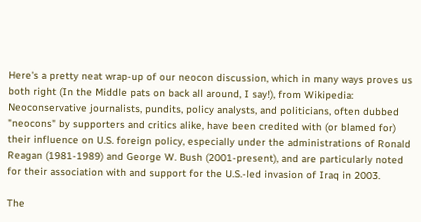Here's a pretty neat wrap-up of our neocon discussion, which in many ways proves us both right (In the Middle pats on back all around, I say!), from Wikipedia:
Neoconservative journalists, pundits, policy analysts, and politicians, often dubbed "neocons" by supporters and critics alike, have been credited with (or blamed for) their influence on U.S. foreign policy, especially under the administrations of Ronald Reagan (1981-1989) and George W. Bush (2001-present), and are particularly noted for their association with and support for the U.S.-led invasion of Iraq in 2003.

The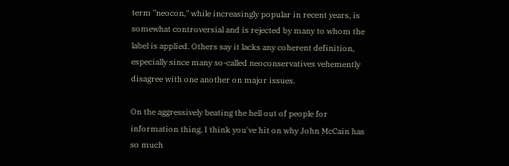term "neocon," while increasingly popular in recent years, is somewhat controversial and is rejected by many to whom the label is applied. Others say it lacks any coherent definition, especially since many so-called neoconservatives vehemently disagree with one another on major issues.

On the aggressively beating the hell out of people for information thing, I think you've hit on why John McCain has so much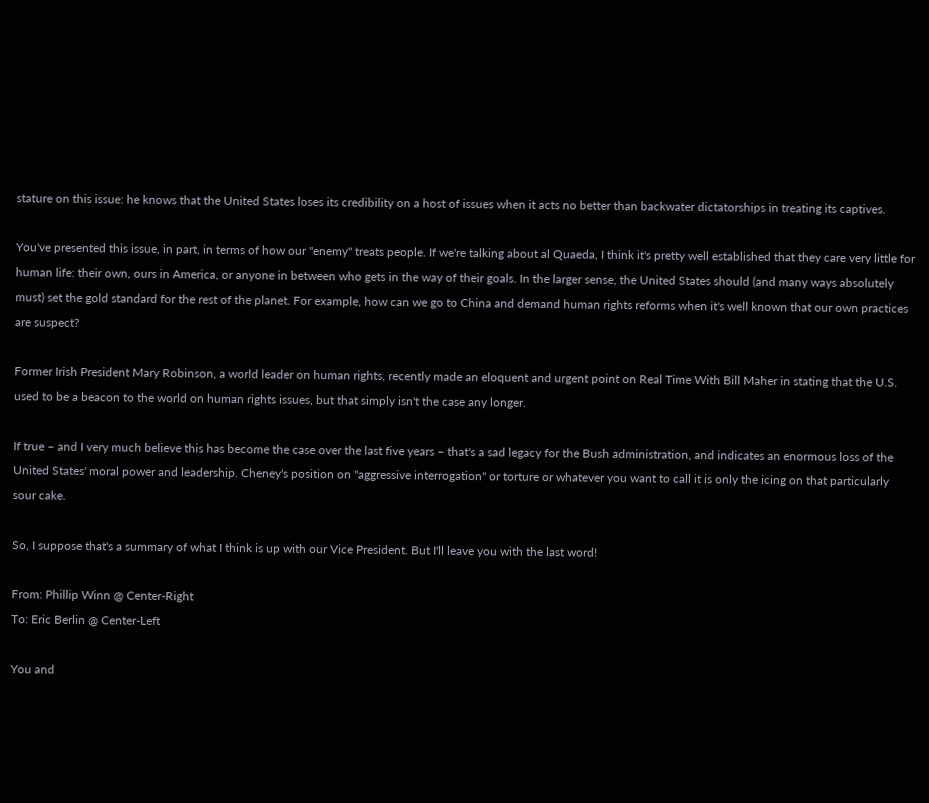stature on this issue: he knows that the United States loses its credibility on a host of issues when it acts no better than backwater dictatorships in treating its captives.

You've presented this issue, in part, in terms of how our "enemy" treats people. If we're talking about al Quaeda, I think it's pretty well established that they care very little for human life: their own, ours in America, or anyone in between who gets in the way of their goals. In the larger sense, the United States should (and many ways absolutely must) set the gold standard for the rest of the planet. For example, how can we go to China and demand human rights reforms when it's well known that our own practices are suspect?

Former Irish President Mary Robinson, a world leader on human rights, recently made an eloquent and urgent point on Real Time With Bill Maher in stating that the U.S. used to be a beacon to the world on human rights issues, but that simply isn't the case any longer.

If true – and I very much believe this has become the case over the last five years – that's a sad legacy for the Bush administration, and indicates an enormous loss of the United States' moral power and leadership. Cheney's position on "aggressive interrogation" or torture or whatever you want to call it is only the icing on that particularly sour cake.

So, I suppose that's a summary of what I think is up with our Vice President. But I'll leave you with the last word!

From: Phillip Winn @ Center-Right
To: Eric Berlin @ Center-Left

You and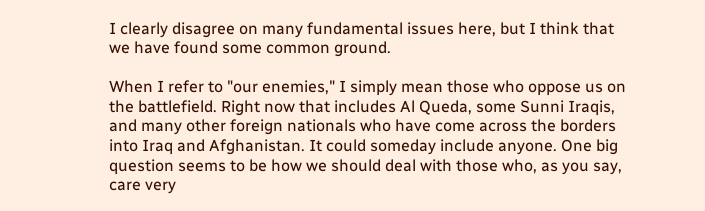I clearly disagree on many fundamental issues here, but I think that we have found some common ground.

When I refer to "our enemies," I simply mean those who oppose us on the battlefield. Right now that includes Al Queda, some Sunni Iraqis, and many other foreign nationals who have come across the borders into Iraq and Afghanistan. It could someday include anyone. One big question seems to be how we should deal with those who, as you say, care very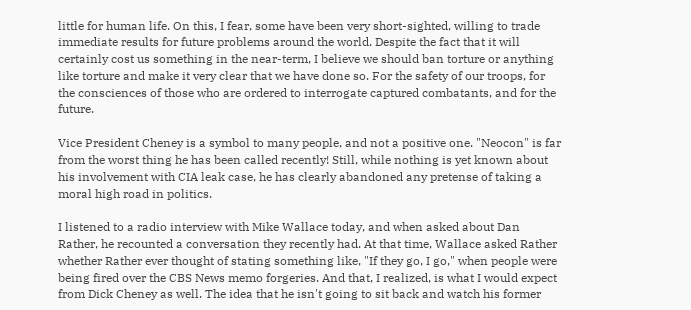little for human life. On this, I fear, some have been very short-sighted, willing to trade immediate results for future problems around the world. Despite the fact that it will certainly cost us something in the near-term, I believe we should ban torture or anything like torture and make it very clear that we have done so. For the safety of our troops, for the consciences of those who are ordered to interrogate captured combatants, and for the future.

Vice President Cheney is a symbol to many people, and not a positive one. "Neocon" is far from the worst thing he has been called recently! Still, while nothing is yet known about his involvement with CIA leak case, he has clearly abandoned any pretense of taking a moral high road in politics.

I listened to a radio interview with Mike Wallace today, and when asked about Dan Rather, he recounted a conversation they recently had. At that time, Wallace asked Rather whether Rather ever thought of stating something like, "If they go, I go," when people were being fired over the CBS News memo forgeries. And that, I realized, is what I would expect from Dick Cheney as well. The idea that he isn't going to sit back and watch his former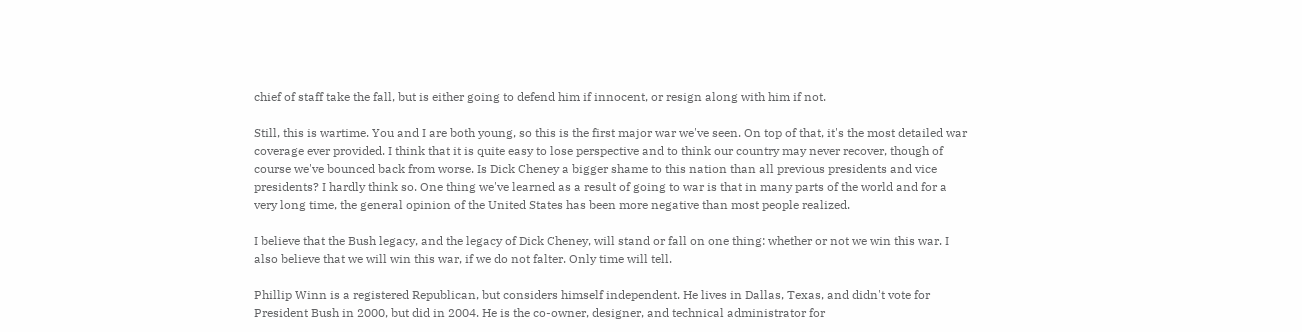chief of staff take the fall, but is either going to defend him if innocent, or resign along with him if not.

Still, this is wartime. You and I are both young, so this is the first major war we've seen. On top of that, it's the most detailed war coverage ever provided. I think that it is quite easy to lose perspective and to think our country may never recover, though of course we've bounced back from worse. Is Dick Cheney a bigger shame to this nation than all previous presidents and vice presidents? I hardly think so. One thing we've learned as a result of going to war is that in many parts of the world and for a very long time, the general opinion of the United States has been more negative than most people realized.

I believe that the Bush legacy, and the legacy of Dick Cheney, will stand or fall on one thing: whether or not we win this war. I also believe that we will win this war, if we do not falter. Only time will tell.

Phillip Winn is a registered Republican, but considers himself independent. He lives in Dallas, Texas, and didn't vote for President Bush in 2000, but did in 2004. He is the co-owner, designer, and technical administrator for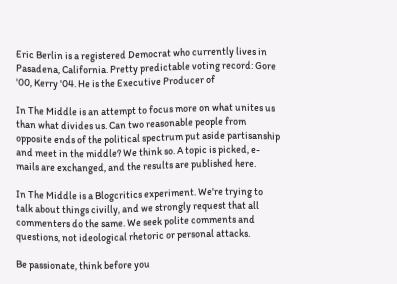Eric Berlin is a registered Democrat who currently lives in Pasadena, California. Pretty predictable voting record: Gore '00, Kerry '04. He is the Executive Producer of

In The Middle is an attempt to focus more on what unites us than what divides us. Can two reasonable people from opposite ends of the political spectrum put aside partisanship and meet in the middle? We think so. A topic is picked, e-mails are exchanged, and the results are published here.

In The Middle is a Blogcritics experiment. We're trying to talk about things civilly, and we strongly request that all commenters do the same. We seek polite comments and questions, not ideological rhetoric or personal attacks.

Be passionate, think before you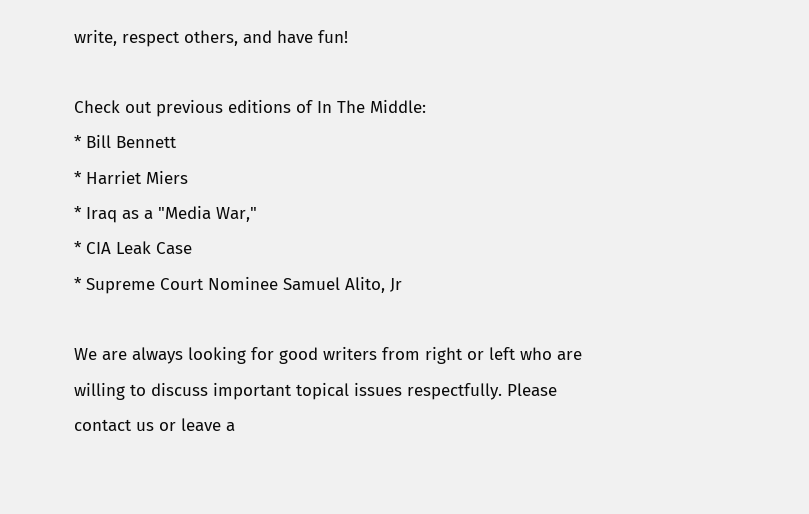write, respect others, and have fun!

Check out previous editions of In The Middle:
* Bill Bennett
* Harriet Miers
* Iraq as a "Media War,"
* CIA Leak Case
* Supreme Court Nominee Samuel Alito, Jr

We are always looking for good writers from right or left who are willing to discuss important topical issues respectfully. Please contact us or leave a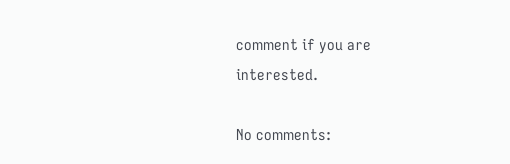comment if you are interested.

No comments: